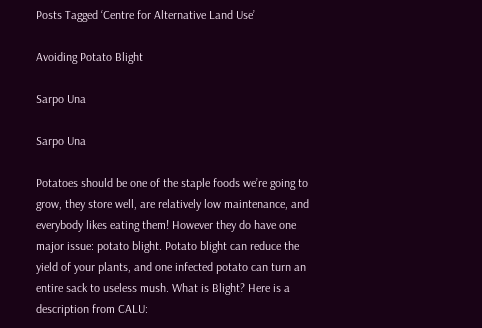Posts Tagged ‘Centre for Alternative Land Use’

Avoiding Potato Blight

Sarpo Una

Sarpo Una

Potatoes should be one of the staple foods we’re going to grow, they store well, are relatively low maintenance, and everybody likes eating them! However they do have one major issue: potato blight. Potato blight can reduce the yield of your plants, and one infected potato can turn an entire sack to useless mush. What is Blight? Here is a description from CALU: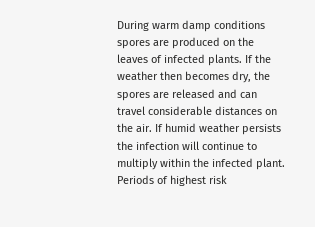During warm damp conditions spores are produced on the leaves of infected plants. If the weather then becomes dry, the spores are released and can travel considerable distances on the air. If humid weather persists the infection will continue to multiply within the infected plant. Periods of highest risk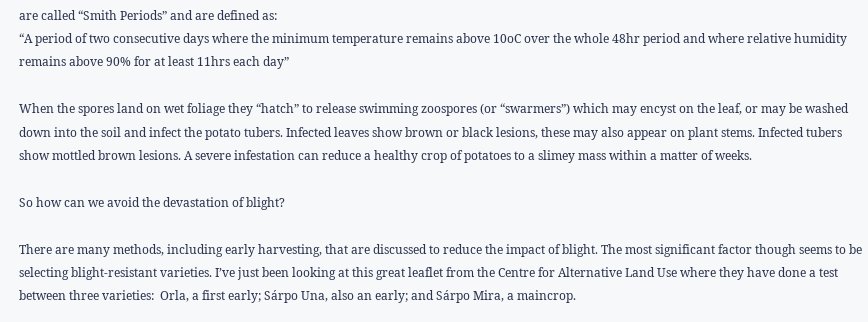are called “Smith Periods” and are defined as:
“A period of two consecutive days where the minimum temperature remains above 10oC over the whole 48hr period and where relative humidity remains above 90% for at least 11hrs each day”

When the spores land on wet foliage they “hatch” to release swimming zoospores (or “swarmers”) which may encyst on the leaf, or may be washed down into the soil and infect the potato tubers. Infected leaves show brown or black lesions, these may also appear on plant stems. Infected tubers show mottled brown lesions. A severe infestation can reduce a healthy crop of potatoes to a slimey mass within a matter of weeks.

So how can we avoid the devastation of blight?

There are many methods, including early harvesting, that are discussed to reduce the impact of blight. The most significant factor though seems to be selecting blight-resistant varieties. I’ve just been looking at this great leaflet from the Centre for Alternative Land Use where they have done a test between three varieties:  Orla, a first early; Sárpo Una, also an early; and Sárpo Mira, a maincrop.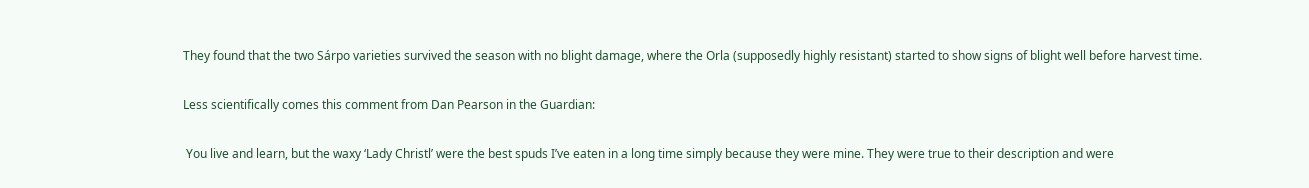They found that the two Sárpo varieties survived the season with no blight damage, where the Orla (supposedly highly resistant) started to show signs of blight well before harvest time.

Less scientifically comes this comment from Dan Pearson in the Guardian:

 You live and learn, but the waxy ‘Lady Christl’ were the best spuds I’ve eaten in a long time simply because they were mine. They were true to their description and were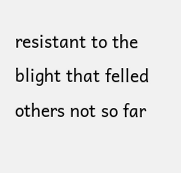resistant to the blight that felled others not so far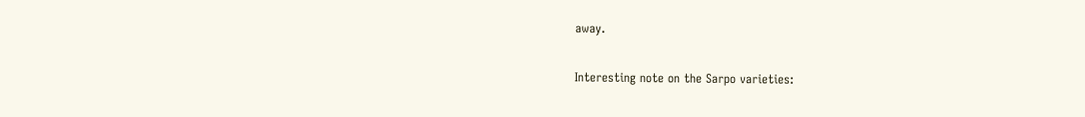away.

Interesting note on the Sarpo varieties: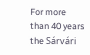For more than 40 years the Sárvári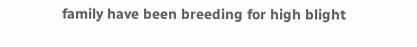family have been breeding for high blight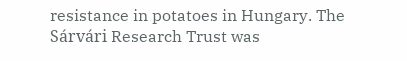resistance in potatoes in Hungary. The Sárvári Research Trust was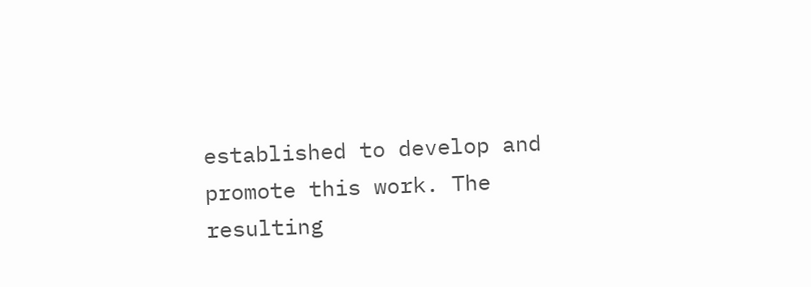established to develop and promote this work. The resulting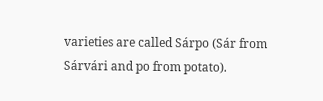varieties are called Sárpo (Sár from Sárvári and po from potato).